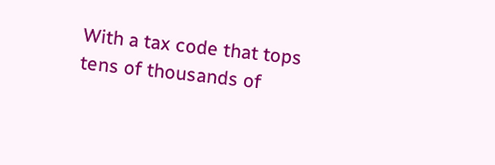With a tax code that tops tens of thousands of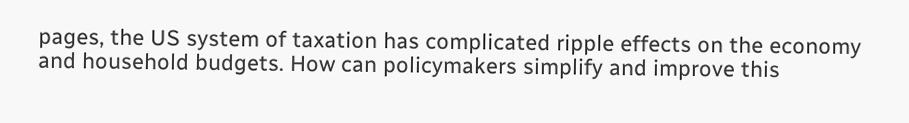pages, the US system of taxation has complicated ripple effects on the economy and household budgets. How can policymakers simplify and improve this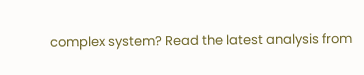complex system? Read the latest analysis from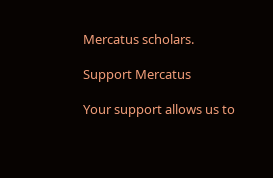Mercatus scholars.

Support Mercatus

Your support allows us to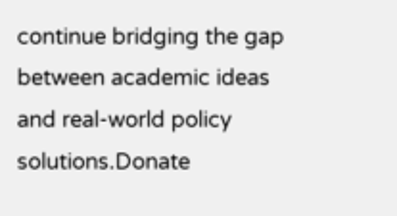continue bridging the gap between academic ideas and real-world policy solutions.Donate